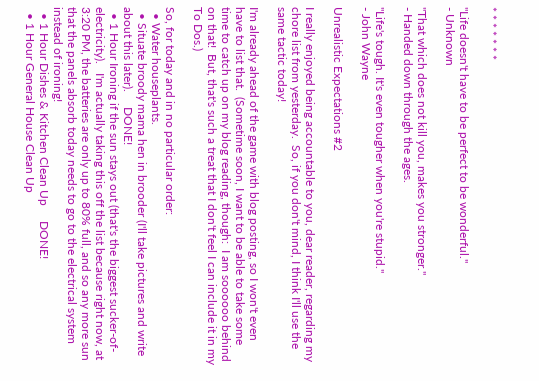* * * * * * *

"Life doesn't have to be perfect to be wonderful."
- Unknown

"That which does not kill you, makes you stronger."
- Handed down through the ages.

"Life's tough. It's even tougher when you're stupid."
- John Wayne

Unrealistic Expectations #2

I really enjoyed being accountable to you, dear reader, regarding my chore list from yesterday.  So, if you don't mind, I think I'll use the same tactic today!

I'm already ahead of the game with blog posting, so I won't even have to list that.  (Sometime soon, I want to be able to take some time to catch up on my blog reading, though:  I am soooooo behind on that!  But, that's such a treat that I don't feel I can include it in my To Dos.)

So, for today and in no particular order:
  • Water houseplants.
  • Situate broody mama hen in brooder (I'll take pictures and write about this later).     DONE!
  • 1 Hour Ironing if the sun stays out (that's the biggest sucker-of-electricity).   I'm actually taking this off the list because right now, at 3:20 PM, the batteries are only up to 80% full, and so any more sun that the panels absorb today needs to go to the electrical system instead of ironing!
  • 1 Hour Dishes & Kitchen Clean Up     DONE!
  • 1 Hour General House Clean Up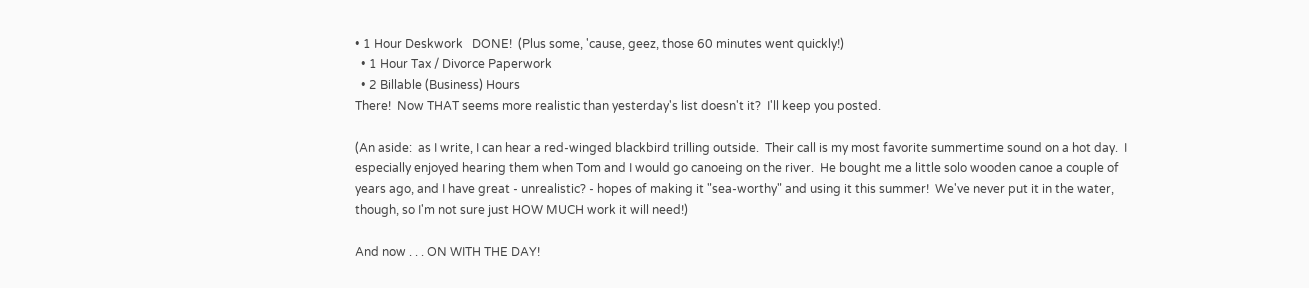• 1 Hour Deskwork   DONE!  (Plus some, 'cause, geez, those 60 minutes went quickly!)
  • 1 Hour Tax / Divorce Paperwork
  • 2 Billable (Business) Hours
There!  Now THAT seems more realistic than yesterday's list doesn't it?  I'll keep you posted.

(An aside:  as I write, I can hear a red-winged blackbird trilling outside.  Their call is my most favorite summertime sound on a hot day.  I especially enjoyed hearing them when Tom and I would go canoeing on the river.  He bought me a little solo wooden canoe a couple of years ago, and I have great - unrealistic? - hopes of making it "sea-worthy" and using it this summer!  We've never put it in the water, though, so I'm not sure just HOW MUCH work it will need!)

And now . . . ON WITH THE DAY!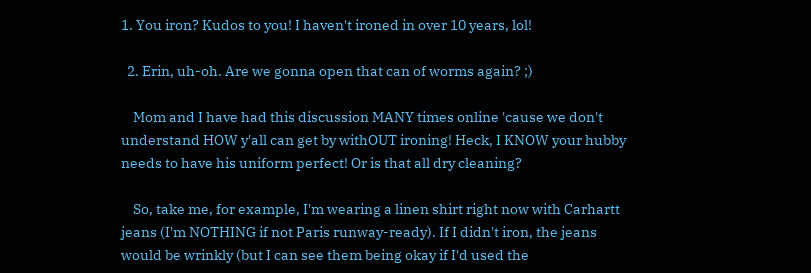1. You iron? Kudos to you! I haven't ironed in over 10 years, lol!

  2. Erin, uh-oh. Are we gonna open that can of worms again? ;)

    Mom and I have had this discussion MANY times online 'cause we don't understand HOW y'all can get by withOUT ironing! Heck, I KNOW your hubby needs to have his uniform perfect! Or is that all dry cleaning?

    So, take me, for example, I'm wearing a linen shirt right now with Carhartt jeans (I'm NOTHING if not Paris runway-ready). If I didn't iron, the jeans would be wrinkly (but I can see them being okay if I'd used the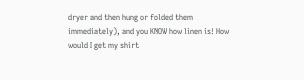dryer and then hung or folded them immediately), and you KNOW how linen is! How would I get my shirt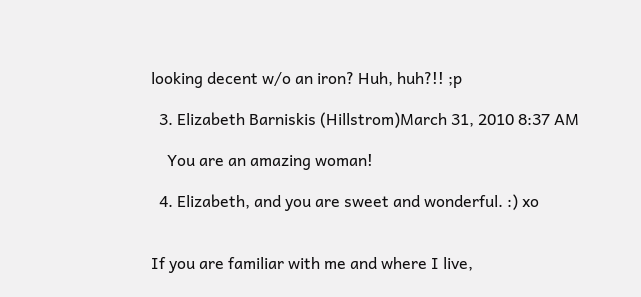looking decent w/o an iron? Huh, huh?!! ;p

  3. Elizabeth Barniskis (Hillstrom)March 31, 2010 8:37 AM

    You are an amazing woman!

  4. Elizabeth, and you are sweet and wonderful. :) xo


If you are familiar with me and where I live,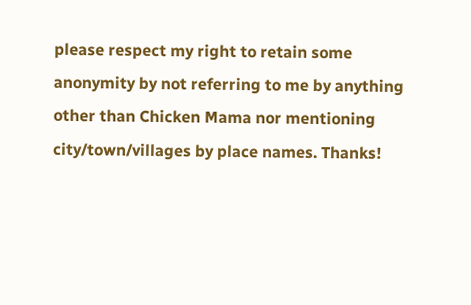please respect my right to retain some anonymity by not referring to me by anything other than Chicken Mama nor mentioning city/town/villages by place names. Thanks!